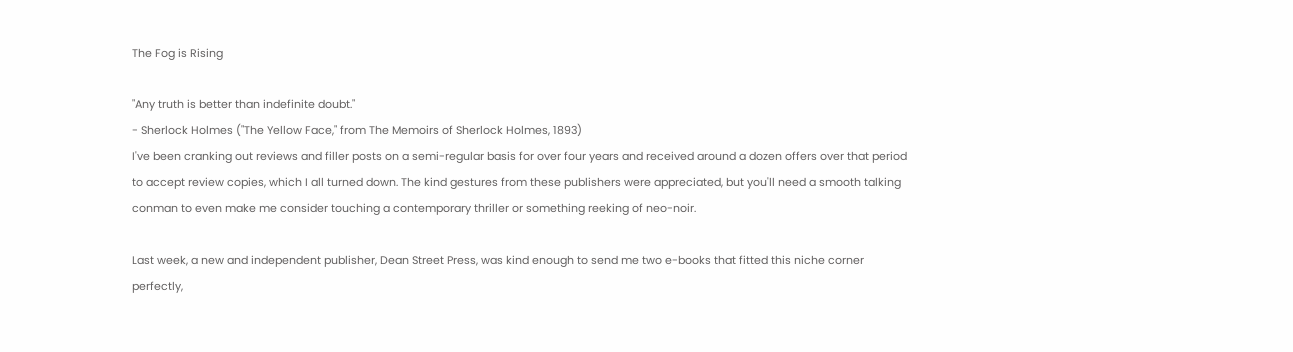The Fog is Rising

"Any truth is better than indefinite doubt."
- Sherlock Holmes ("The Yellow Face," from The Memoirs of Sherlock Holmes, 1893)
I've been cranking out reviews and filler posts on a semi-regular basis for over four years and received around a dozen offers over that period to accept review copies, which I all turned down. The kind gestures from these publishers were appreciated, but you'll need a smooth talking conman to even make me consider touching a contemporary thriller or something reeking of neo-noir.

Last week, a new and independent publisher, Dean Street Press, was kind enough to send me two e-books that fitted this niche corner perfectly,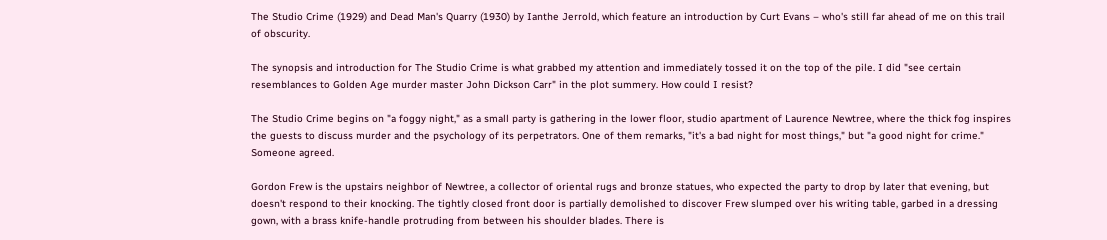The Studio Crime (1929) and Dead Man's Quarry (1930) by Ianthe Jerrold, which feature an introduction by Curt Evans – who's still far ahead of me on this trail of obscurity.

The synopsis and introduction for The Studio Crime is what grabbed my attention and immediately tossed it on the top of the pile. I did "see certain resemblances to Golden Age murder master John Dickson Carr" in the plot summery. How could I resist?

The Studio Crime begins on "a foggy night," as a small party is gathering in the lower floor, studio apartment of Laurence Newtree, where the thick fog inspires the guests to discuss murder and the psychology of its perpetrators. One of them remarks, "it's a bad night for most things," but "a good night for crime." Someone agreed.

Gordon Frew is the upstairs neighbor of Newtree, a collector of oriental rugs and bronze statues, who expected the party to drop by later that evening, but doesn't respond to their knocking. The tightly closed front door is partially demolished to discover Frew slumped over his writing table, garbed in a dressing gown, with a brass knife-handle protruding from between his shoulder blades. There is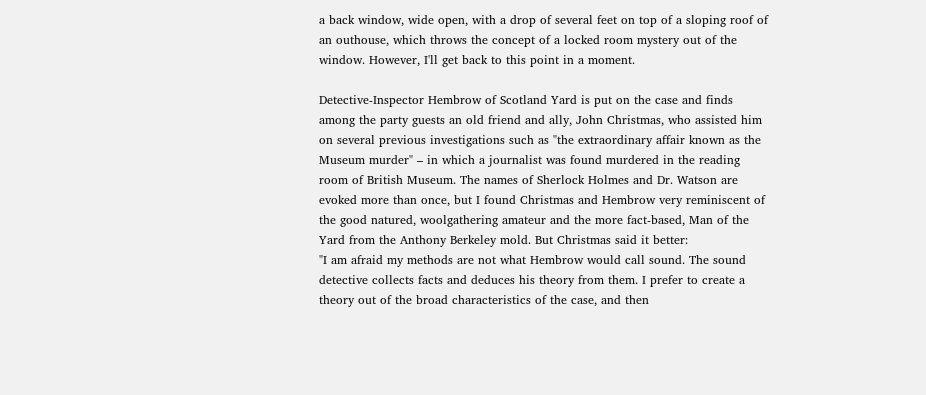a back window, wide open, with a drop of several feet on top of a sloping roof of an outhouse, which throws the concept of a locked room mystery out of the window. However, I'll get back to this point in a moment.

Detective-Inspector Hembrow of Scotland Yard is put on the case and finds among the party guests an old friend and ally, John Christmas, who assisted him on several previous investigations such as "the extraordinary affair known as the Museum murder" – in which a journalist was found murdered in the reading room of British Museum. The names of Sherlock Holmes and Dr. Watson are evoked more than once, but I found Christmas and Hembrow very reminiscent of the good natured, woolgathering amateur and the more fact-based, Man of the Yard from the Anthony Berkeley mold. But Christmas said it better:
"I am afraid my methods are not what Hembrow would call sound. The sound detective collects facts and deduces his theory from them. I prefer to create a theory out of the broad characteristics of the case, and then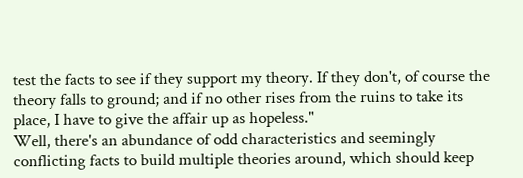test the facts to see if they support my theory. If they don't, of course the theory falls to ground; and if no other rises from the ruins to take its place, I have to give the affair up as hopeless."
Well, there's an abundance of odd characteristics and seemingly conflicting facts to build multiple theories around, which should keep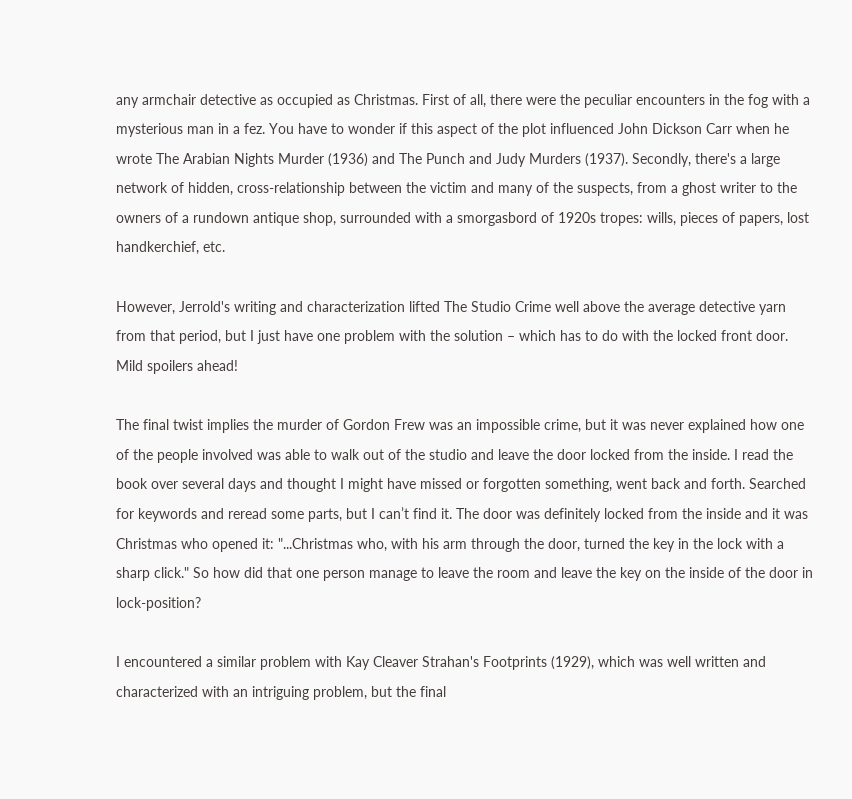any armchair detective as occupied as Christmas. First of all, there were the peculiar encounters in the fog with a mysterious man in a fez. You have to wonder if this aspect of the plot influenced John Dickson Carr when he wrote The Arabian Nights Murder (1936) and The Punch and Judy Murders (1937). Secondly, there's a large network of hidden, cross-relationship between the victim and many of the suspects, from a ghost writer to the owners of a rundown antique shop, surrounded with a smorgasbord of 1920s tropes: wills, pieces of papers, lost handkerchief, etc.

However, Jerrold's writing and characterization lifted The Studio Crime well above the average detective yarn from that period, but I just have one problem with the solution – which has to do with the locked front door. Mild spoilers ahead!

The final twist implies the murder of Gordon Frew was an impossible crime, but it was never explained how one of the people involved was able to walk out of the studio and leave the door locked from the inside. I read the book over several days and thought I might have missed or forgotten something, went back and forth. Searched for keywords and reread some parts, but I can’t find it. The door was definitely locked from the inside and it was Christmas who opened it: "...Christmas who, with his arm through the door, turned the key in the lock with a sharp click." So how did that one person manage to leave the room and leave the key on the inside of the door in lock-position?

I encountered a similar problem with Kay Cleaver Strahan's Footprints (1929), which was well written and characterized with an intriguing problem, but the final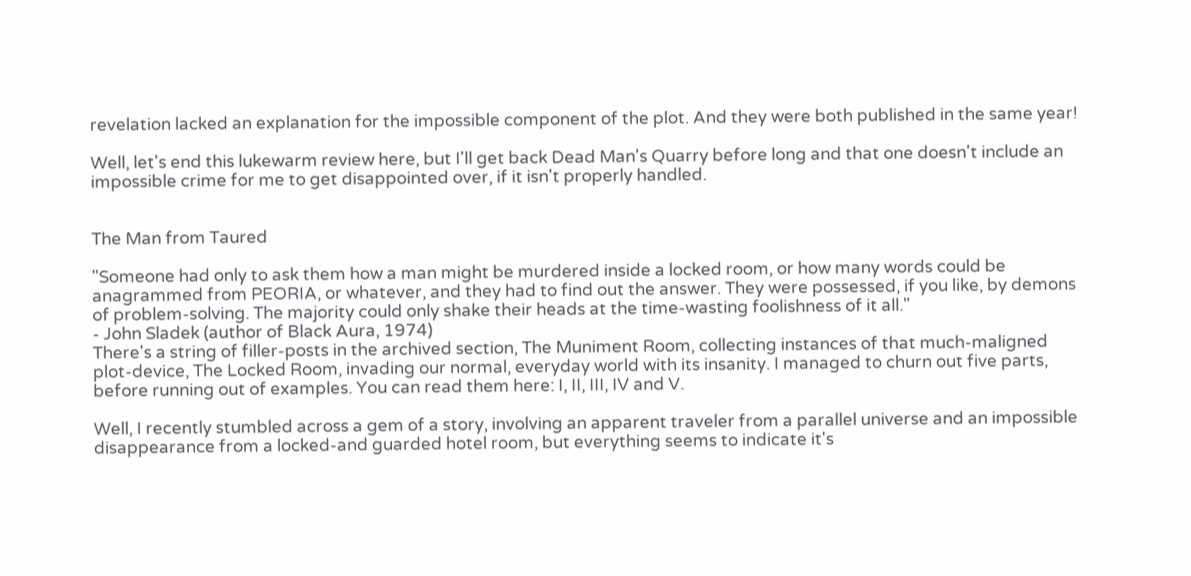revelation lacked an explanation for the impossible component of the plot. And they were both published in the same year!

Well, let's end this lukewarm review here, but I'll get back Dead Man's Quarry before long and that one doesn't include an impossible crime for me to get disappointed over, if it isn't properly handled.


The Man from Taured

"Someone had only to ask them how a man might be murdered inside a locked room, or how many words could be anagrammed from PEORIA, or whatever, and they had to find out the answer. They were possessed, if you like, by demons of problem-solving. The majority could only shake their heads at the time-wasting foolishness of it all."
- John Sladek (author of Black Aura, 1974)
There's a string of filler-posts in the archived section, The Muniment Room, collecting instances of that much-maligned plot-device, The Locked Room, invading our normal, everyday world with its insanity. I managed to churn out five parts, before running out of examples. You can read them here: I, II, III, IV and V.

Well, I recently stumbled across a gem of a story, involving an apparent traveler from a parallel universe and an impossible disappearance from a locked-and guarded hotel room, but everything seems to indicate it's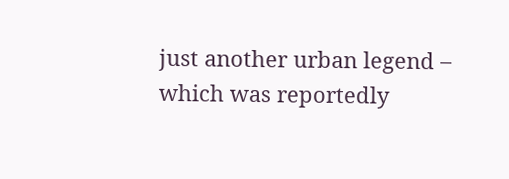just another urban legend – which was reportedly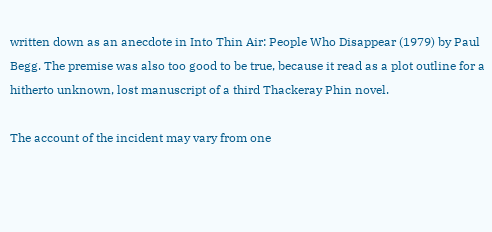written down as an anecdote in Into Thin Air: People Who Disappear (1979) by Paul Begg. The premise was also too good to be true, because it read as a plot outline for a hitherto unknown, lost manuscript of a third Thackeray Phin novel.

The account of the incident may vary from one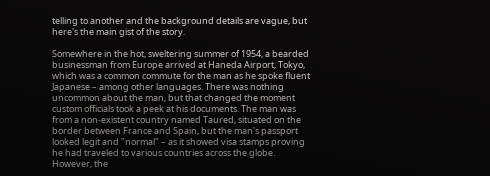telling to another and the background details are vague, but here's the main gist of the story.

Somewhere in the hot, sweltering summer of 1954, a bearded businessman from Europe arrived at Haneda Airport, Tokyo, which was a common commute for the man as he spoke fluent Japanese – among other languages. There was nothing uncommon about the man, but that changed the moment custom officials took a peek at his documents. The man was from a non-existent country named Taured, situated on the border between France and Spain, but the man's passport looked legit and "normal" – as it showed visa stamps proving he had traveled to various countries across the globe. However, the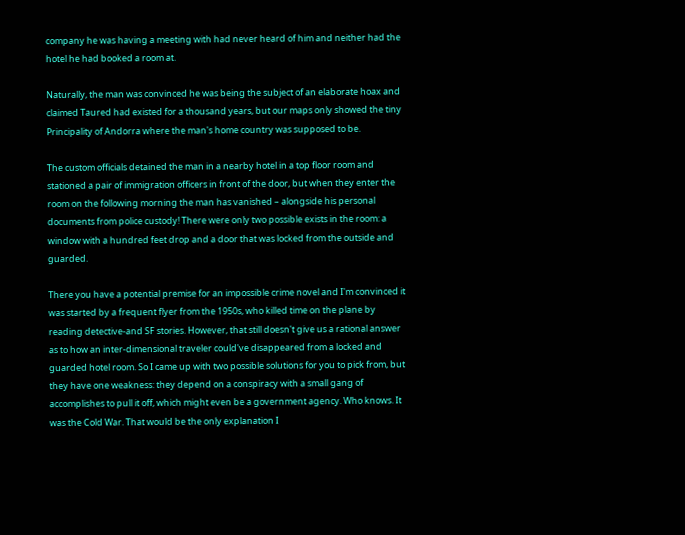company he was having a meeting with had never heard of him and neither had the hotel he had booked a room at.

Naturally, the man was convinced he was being the subject of an elaborate hoax and claimed Taured had existed for a thousand years, but our maps only showed the tiny Principality of Andorra where the man's home country was supposed to be.

The custom officials detained the man in a nearby hotel in a top floor room and stationed a pair of immigration officers in front of the door, but when they enter the room on the following morning the man has vanished – alongside his personal documents from police custody! There were only two possible exists in the room: a window with a hundred feet drop and a door that was locked from the outside and guarded.

There you have a potential premise for an impossible crime novel and I'm convinced it was started by a frequent flyer from the 1950s, who killed time on the plane by reading detective-and SF stories. However, that still doesn't give us a rational answer as to how an inter-dimensional traveler could've disappeared from a locked and guarded hotel room. So I came up with two possible solutions for you to pick from, but they have one weakness: they depend on a conspiracy with a small gang of accomplishes to pull it off, which might even be a government agency. Who knows. It was the Cold War. That would be the only explanation I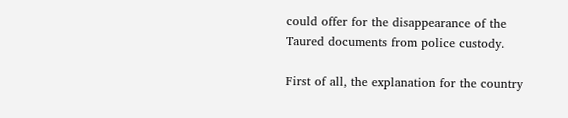could offer for the disappearance of the Taured documents from police custody.

First of all, the explanation for the country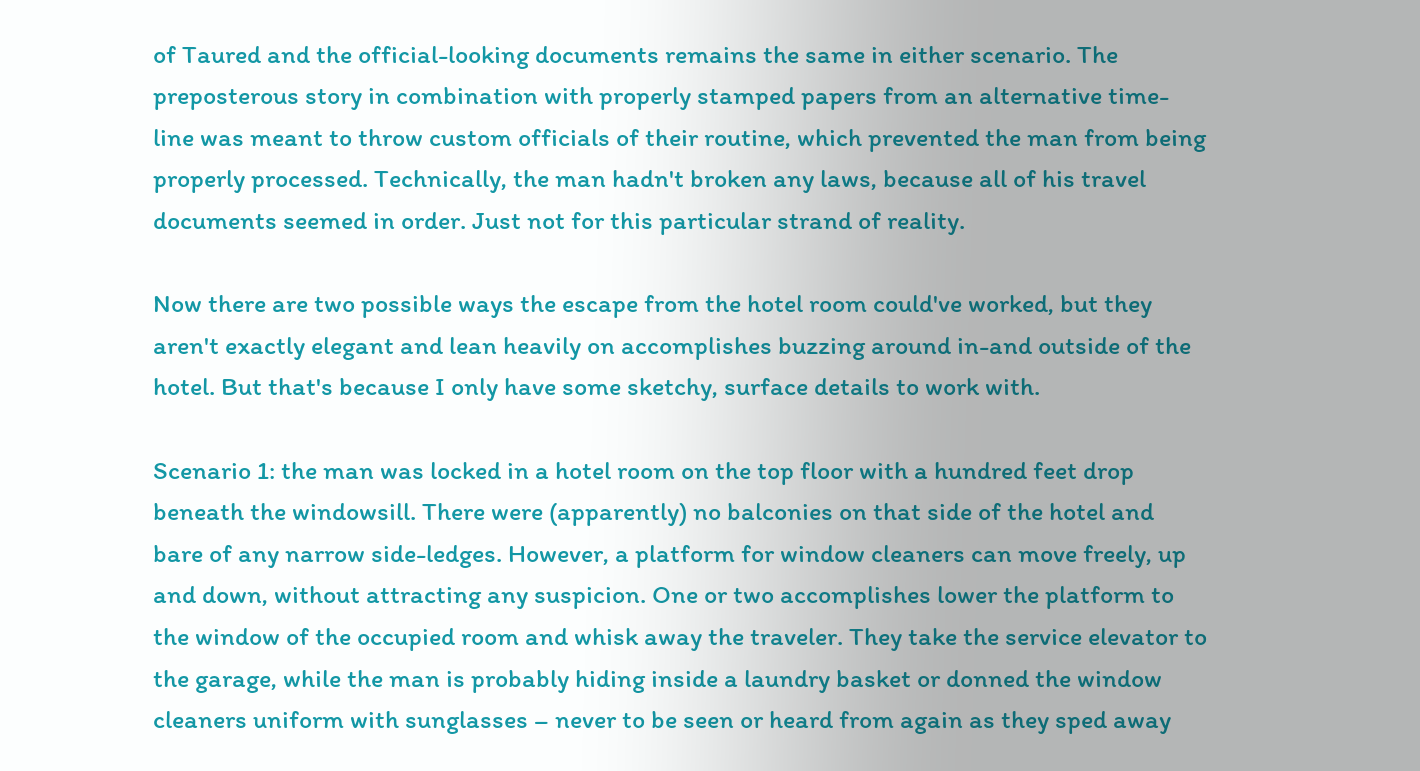of Taured and the official-looking documents remains the same in either scenario. The preposterous story in combination with properly stamped papers from an alternative time-line was meant to throw custom officials of their routine, which prevented the man from being properly processed. Technically, the man hadn't broken any laws, because all of his travel documents seemed in order. Just not for this particular strand of reality.

Now there are two possible ways the escape from the hotel room could've worked, but they aren't exactly elegant and lean heavily on accomplishes buzzing around in-and outside of the hotel. But that's because I only have some sketchy, surface details to work with.

Scenario 1: the man was locked in a hotel room on the top floor with a hundred feet drop beneath the windowsill. There were (apparently) no balconies on that side of the hotel and bare of any narrow side-ledges. However, a platform for window cleaners can move freely, up and down, without attracting any suspicion. One or two accomplishes lower the platform to the window of the occupied room and whisk away the traveler. They take the service elevator to the garage, while the man is probably hiding inside a laundry basket or donned the window cleaners uniform with sunglasses – never to be seen or heard from again as they sped away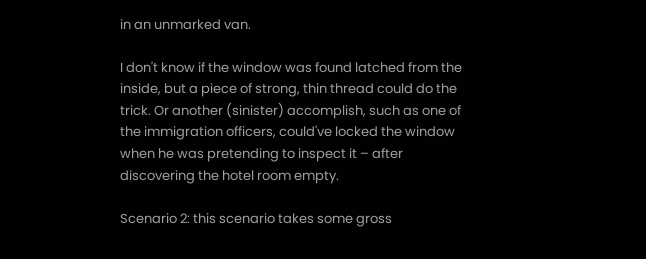in an unmarked van.

I don't know if the window was found latched from the inside, but a piece of strong, thin thread could do the trick. Or another (sinister) accomplish, such as one of the immigration officers, could've locked the window when he was pretending to inspect it – after discovering the hotel room empty.

Scenario 2: this scenario takes some gross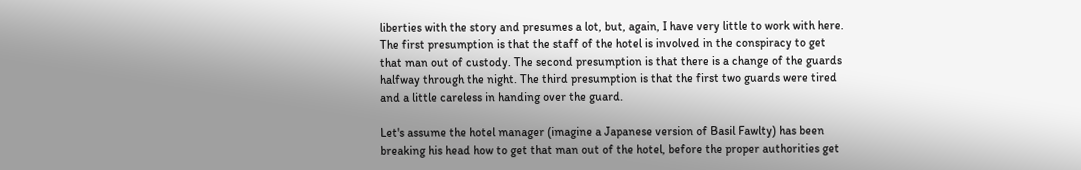liberties with the story and presumes a lot, but, again, I have very little to work with here. The first presumption is that the staff of the hotel is involved in the conspiracy to get that man out of custody. The second presumption is that there is a change of the guards halfway through the night. The third presumption is that the first two guards were tired and a little careless in handing over the guard.

Let's assume the hotel manager (imagine a Japanese version of Basil Fawlty) has been breaking his head how to get that man out of the hotel, before the proper authorities get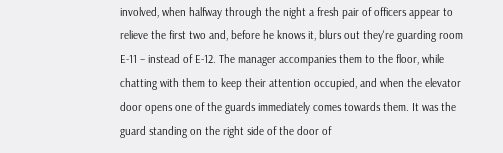involved, when halfway through the night a fresh pair of officers appear to relieve the first two and, before he knows it, blurs out they're guarding room E-11 – instead of E-12. The manager accompanies them to the floor, while chatting with them to keep their attention occupied, and when the elevator door opens one of the guards immediately comes towards them. It was the guard standing on the right side of the door of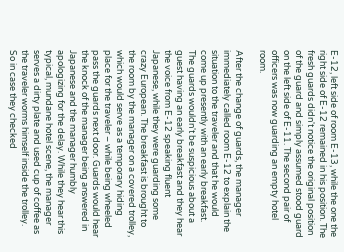E-12, left side of room E-13, while the one the right side of E-12 remained in his position. The fresh guards didn't notice the original position of the guard and simply assumed stood guard on the left side of E-11. The second pair of officers was now guarding an empty hotel room.

After the change of guards, the manager immediately called room E-12 to explain the situation to the traveler and that he would come up presently with an early breakfast. The guards wouldn't be suspicious about a guest having an early breakfast and they hear the voice from E-12 speaking fluent Japanese, while they were guarding some crazy European. The breakfast is brought to the room by the manager on a covered trolley, which would serve as a temporary hiding place for the traveler – while being wheeled pass the guards next door. Guards would hear the knock of the manager being answered in Japanese and the manager humbly apologizing for the delay. While they hear this typical, mundane hotel scene, the manager serves a dirty plate and used cup of coffee as the traveler worms himself inside the trolley. So in case they checked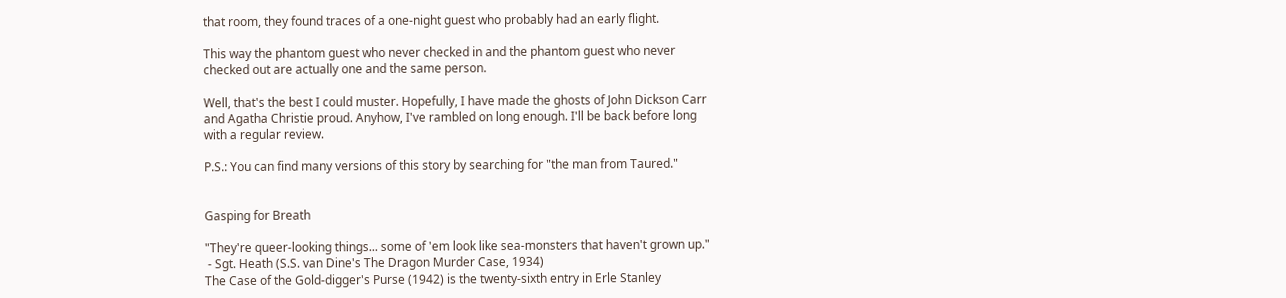that room, they found traces of a one-night guest who probably had an early flight.

This way the phantom guest who never checked in and the phantom guest who never checked out are actually one and the same person.

Well, that's the best I could muster. Hopefully, I have made the ghosts of John Dickson Carr and Agatha Christie proud. Anyhow, I've rambled on long enough. I'll be back before long with a regular review.

P.S.: You can find many versions of this story by searching for "the man from Taured."


Gasping for Breath

"They're queer-looking things... some of 'em look like sea-monsters that haven't grown up."
 - Sgt. Heath (S.S. van Dine's The Dragon Murder Case, 1934)
The Case of the Gold-digger's Purse (1942) is the twenty-sixth entry in Erle Stanley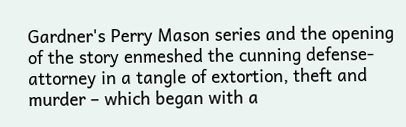Gardner's Perry Mason series and the opening of the story enmeshed the cunning defense-attorney in a tangle of extortion, theft and murder – which began with a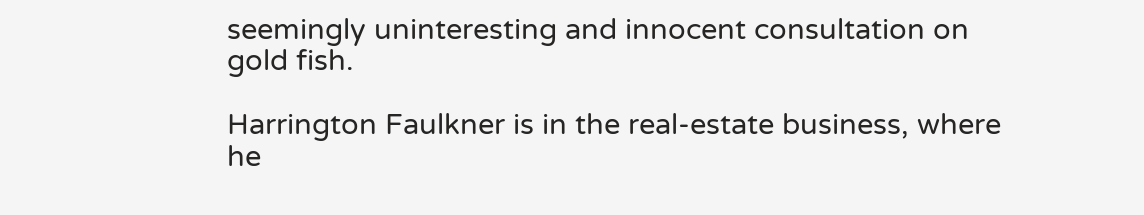seemingly uninteresting and innocent consultation on gold fish.

Harrington Faulkner is in the real-estate business, where he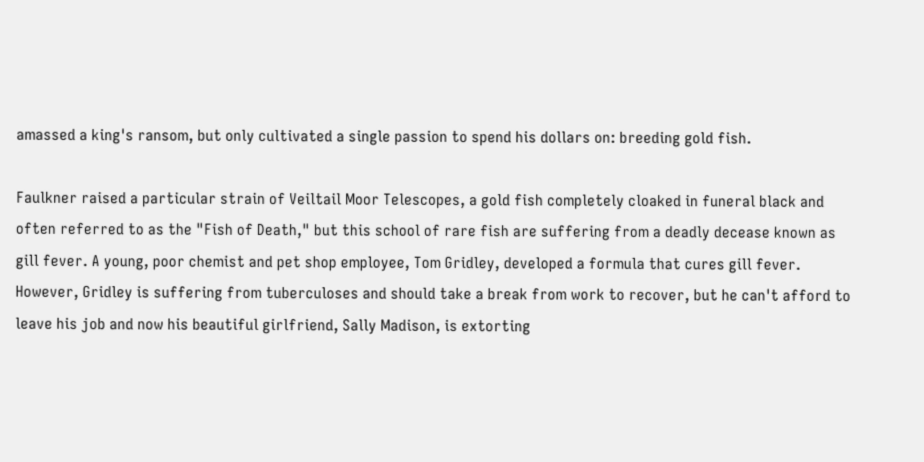amassed a king's ransom, but only cultivated a single passion to spend his dollars on: breeding gold fish.

Faulkner raised a particular strain of Veiltail Moor Telescopes, a gold fish completely cloaked in funeral black and often referred to as the "Fish of Death," but this school of rare fish are suffering from a deadly decease known as gill fever. A young, poor chemist and pet shop employee, Tom Gridley, developed a formula that cures gill fever. However, Gridley is suffering from tuberculoses and should take a break from work to recover, but he can't afford to leave his job and now his beautiful girlfriend, Sally Madison, is extorting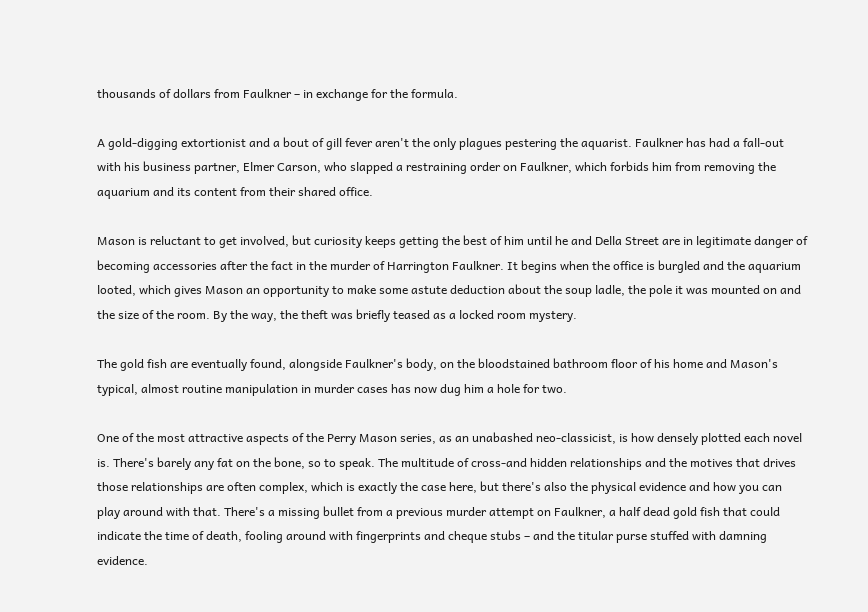thousands of dollars from Faulkner – in exchange for the formula.

A gold-digging extortionist and a bout of gill fever aren't the only plagues pestering the aquarist. Faulkner has had a fall-out with his business partner, Elmer Carson, who slapped a restraining order on Faulkner, which forbids him from removing the aquarium and its content from their shared office.

Mason is reluctant to get involved, but curiosity keeps getting the best of him until he and Della Street are in legitimate danger of becoming accessories after the fact in the murder of Harrington Faulkner. It begins when the office is burgled and the aquarium looted, which gives Mason an opportunity to make some astute deduction about the soup ladle, the pole it was mounted on and the size of the room. By the way, the theft was briefly teased as a locked room mystery.

The gold fish are eventually found, alongside Faulkner's body, on the bloodstained bathroom floor of his home and Mason's typical, almost routine manipulation in murder cases has now dug him a hole for two.

One of the most attractive aspects of the Perry Mason series, as an unabashed neo-classicist, is how densely plotted each novel is. There's barely any fat on the bone, so to speak. The multitude of cross-and hidden relationships and the motives that drives those relationships are often complex, which is exactly the case here, but there's also the physical evidence and how you can play around with that. There's a missing bullet from a previous murder attempt on Faulkner, a half dead gold fish that could indicate the time of death, fooling around with fingerprints and cheque stubs – and the titular purse stuffed with damning evidence.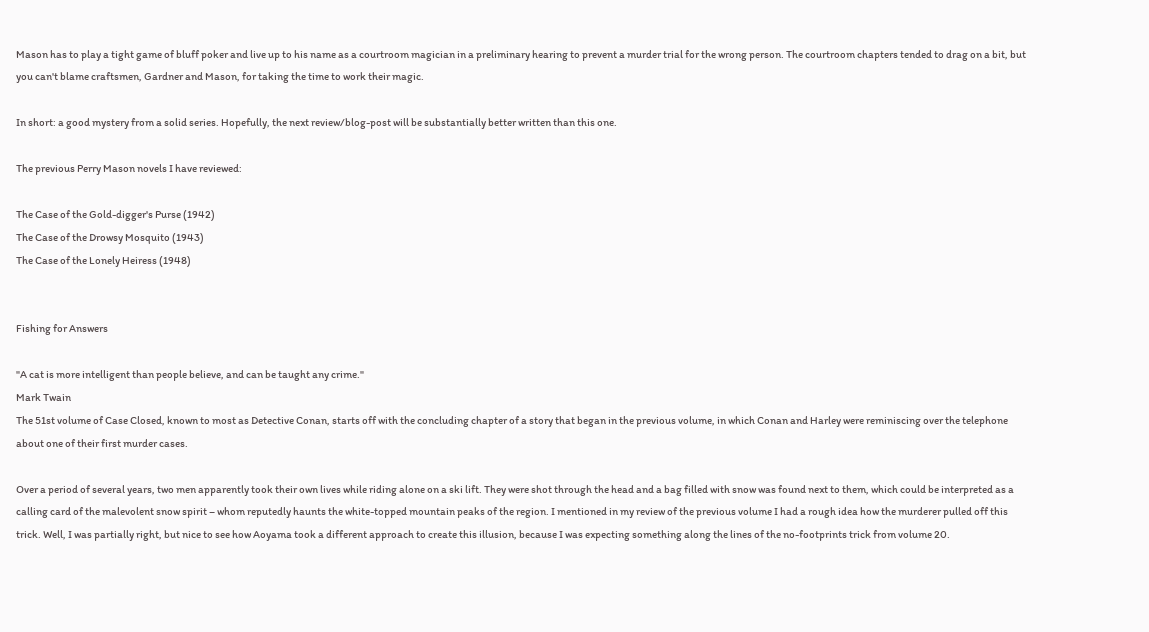Mason has to play a tight game of bluff poker and live up to his name as a courtroom magician in a preliminary hearing to prevent a murder trial for the wrong person. The courtroom chapters tended to drag on a bit, but you can't blame craftsmen, Gardner and Mason, for taking the time to work their magic.

In short: a good mystery from a solid series. Hopefully, the next review/blog-post will be substantially better written than this one.

The previous Perry Mason novels I have reviewed:

The Case of the Gold-digger's Purse (1942)
The Case of the Drowsy Mosquito (1943)
The Case of the Lonely Heiress (1948)


Fishing for Answers

"A cat is more intelligent than people believe, and can be taught any crime."
Mark Twain
The 51st volume of Case Closed, known to most as Detective Conan, starts off with the concluding chapter of a story that began in the previous volume, in which Conan and Harley were reminiscing over the telephone about one of their first murder cases.

Over a period of several years, two men apparently took their own lives while riding alone on a ski lift. They were shot through the head and a bag filled with snow was found next to them, which could be interpreted as a calling card of the malevolent snow spirit – whom reputedly haunts the white-topped mountain peaks of the region. I mentioned in my review of the previous volume I had a rough idea how the murderer pulled off this trick. Well, I was partially right, but nice to see how Aoyama took a different approach to create this illusion, because I was expecting something along the lines of the no-footprints trick from volume 20.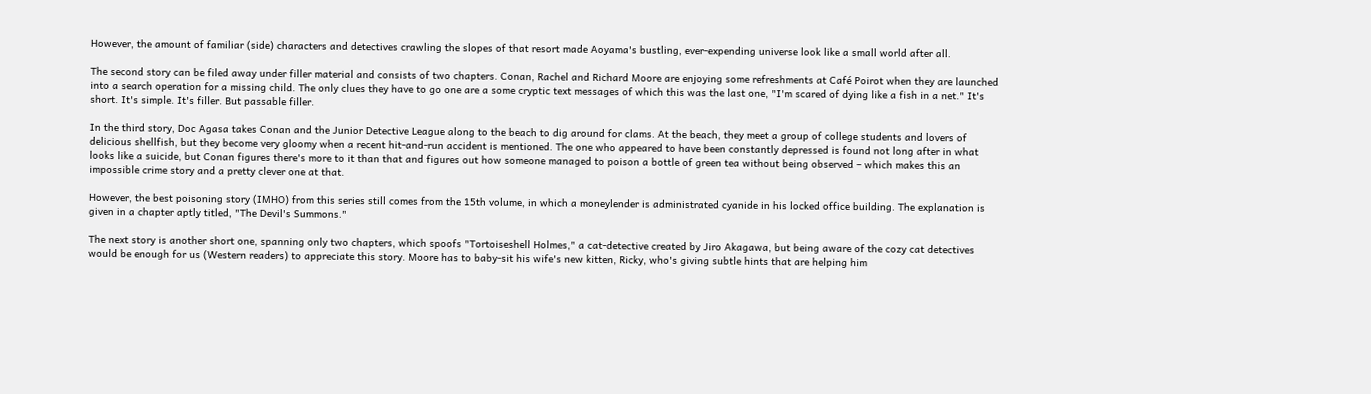However, the amount of familiar (side) characters and detectives crawling the slopes of that resort made Aoyama's bustling, ever-expending universe look like a small world after all.

The second story can be filed away under filler material and consists of two chapters. Conan, Rachel and Richard Moore are enjoying some refreshments at Café Poirot when they are launched into a search operation for a missing child. The only clues they have to go one are a some cryptic text messages of which this was the last one, "I'm scared of dying like a fish in a net." It's short. It's simple. It's filler. But passable filler.

In the third story, Doc Agasa takes Conan and the Junior Detective League along to the beach to dig around for clams. At the beach, they meet a group of college students and lovers of delicious shellfish, but they become very gloomy when a recent hit-and-run accident is mentioned. The one who appeared to have been constantly depressed is found not long after in what looks like a suicide, but Conan figures there's more to it than that and figures out how someone managed to poison a bottle of green tea without being observed – which makes this an impossible crime story and a pretty clever one at that.

However, the best poisoning story (IMHO) from this series still comes from the 15th volume, in which a moneylender is administrated cyanide in his locked office building. The explanation is given in a chapter aptly titled, "The Devil's Summons."

The next story is another short one, spanning only two chapters, which spoofs "Tortoiseshell Holmes," a cat-detective created by Jiro Akagawa, but being aware of the cozy cat detectives would be enough for us (Western readers) to appreciate this story. Moore has to baby-sit his wife's new kitten, Ricky, who's giving subtle hints that are helping him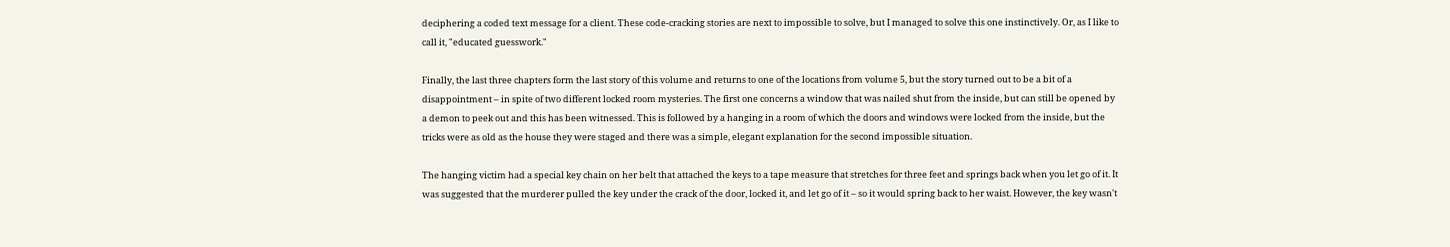deciphering a coded text message for a client. These code-cracking stories are next to impossible to solve, but I managed to solve this one instinctively. Or, as I like to call it, "educated guesswork."

Finally, the last three chapters form the last story of this volume and returns to one of the locations from volume 5, but the story turned out to be a bit of a disappointment – in spite of two different locked room mysteries. The first one concerns a window that was nailed shut from the inside, but can still be opened by a demon to peek out and this has been witnessed. This is followed by a hanging in a room of which the doors and windows were locked from the inside, but the tricks were as old as the house they were staged and there was a simple, elegant explanation for the second impossible situation.

The hanging victim had a special key chain on her belt that attached the keys to a tape measure that stretches for three feet and springs back when you let go of it. It was suggested that the murderer pulled the key under the crack of the door, locked it, and let go of it – so it would spring back to her waist. However, the key wasn't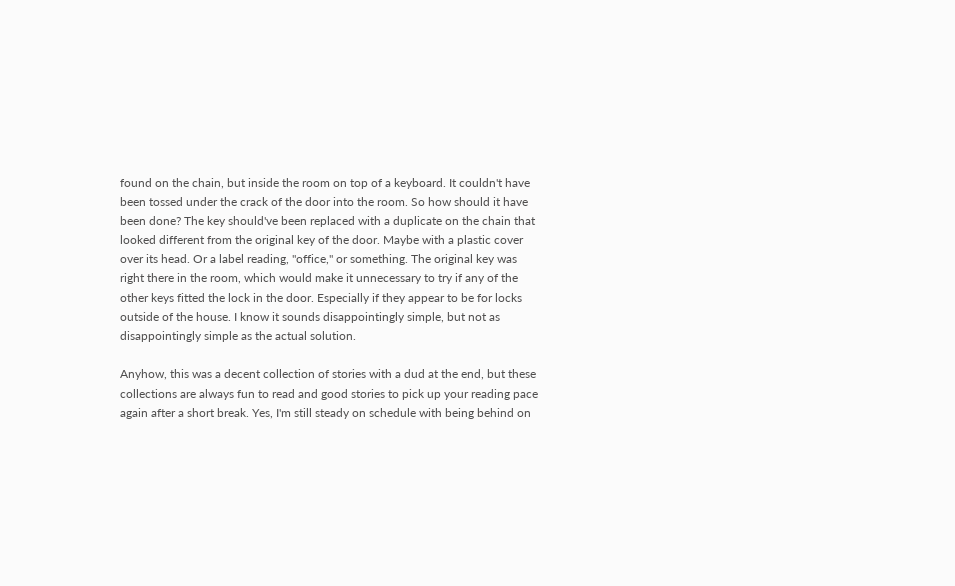found on the chain, but inside the room on top of a keyboard. It couldn't have been tossed under the crack of the door into the room. So how should it have been done? The key should've been replaced with a duplicate on the chain that looked different from the original key of the door. Maybe with a plastic cover over its head. Or a label reading, "office," or something. The original key was right there in the room, which would make it unnecessary to try if any of the other keys fitted the lock in the door. Especially if they appear to be for locks outside of the house. I know it sounds disappointingly simple, but not as disappointingly simple as the actual solution.

Anyhow, this was a decent collection of stories with a dud at the end, but these collections are always fun to read and good stories to pick up your reading pace again after a short break. Yes, I'm still steady on schedule with being behind on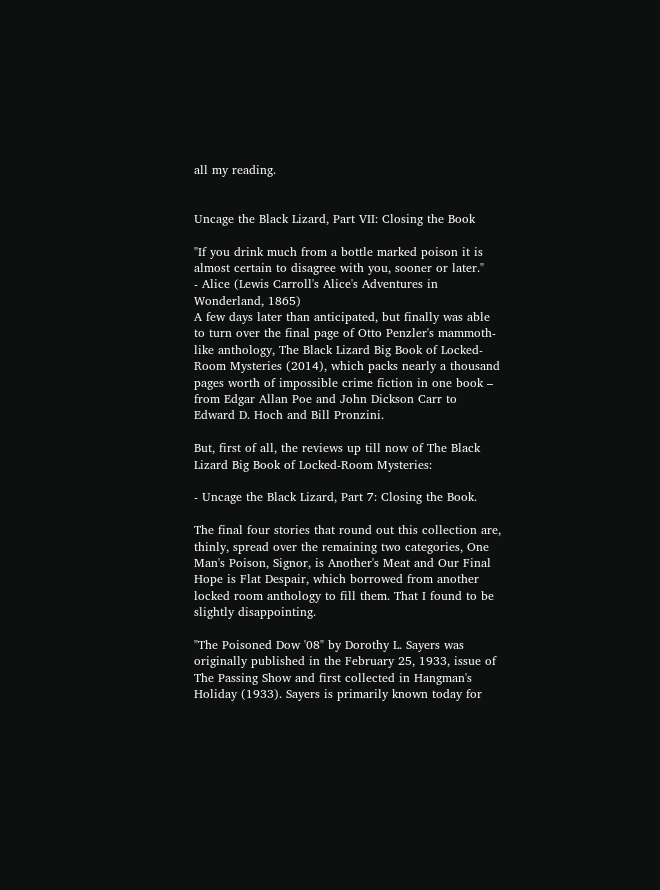all my reading.


Uncage the Black Lizard, Part VII: Closing the Book

"If you drink much from a bottle marked poison it is almost certain to disagree with you, sooner or later."
- Alice (Lewis Carroll's Alice's Adventures in Wonderland, 1865)
A few days later than anticipated, but finally was able to turn over the final page of Otto Penzler's mammoth-like anthology, The Black Lizard Big Book of Locked-Room Mysteries (2014), which packs nearly a thousand pages worth of impossible crime fiction in one book – from Edgar Allan Poe and John Dickson Carr to Edward D. Hoch and Bill Pronzini.

But, first of all, the reviews up till now of The Black Lizard Big Book of Locked-Room Mysteries:

- Uncage the Black Lizard, Part 7: Closing the Book.

The final four stories that round out this collection are, thinly, spread over the remaining two categories, One Man's Poison, Signor, is Another's Meat and Our Final Hope is Flat Despair, which borrowed from another locked room anthology to fill them. That I found to be slightly disappointing.

"The Poisoned Dow '08" by Dorothy L. Sayers was originally published in the February 25, 1933, issue of The Passing Show and first collected in Hangman's Holiday (1933). Sayers is primarily known today for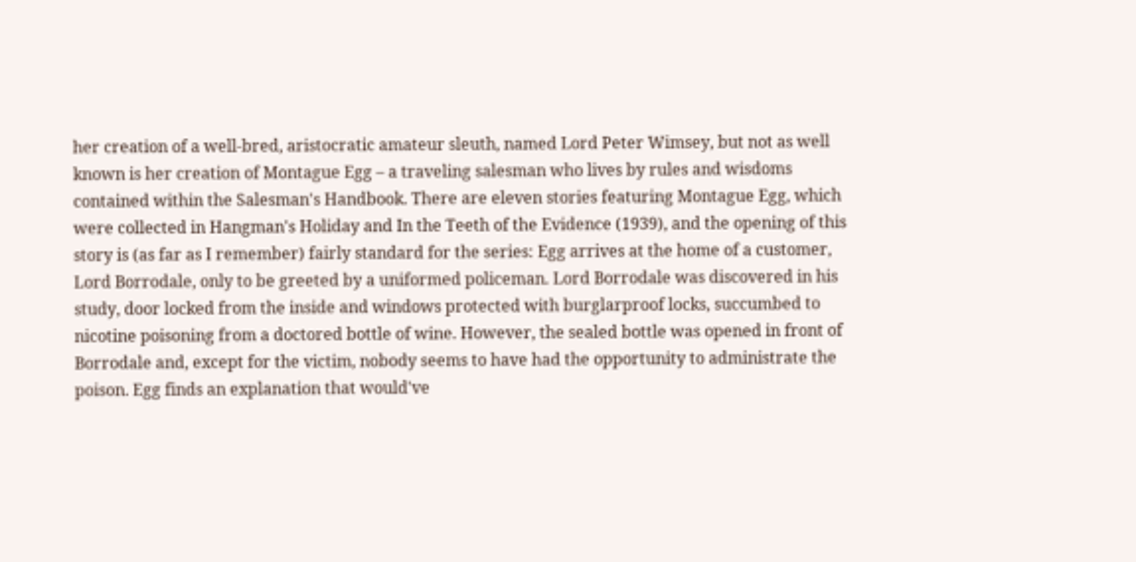her creation of a well-bred, aristocratic amateur sleuth, named Lord Peter Wimsey, but not as well known is her creation of Montague Egg – a traveling salesman who lives by rules and wisdoms contained within the Salesman's Handbook. There are eleven stories featuring Montague Egg, which were collected in Hangman's Holiday and In the Teeth of the Evidence (1939), and the opening of this story is (as far as I remember) fairly standard for the series: Egg arrives at the home of a customer, Lord Borrodale, only to be greeted by a uniformed policeman. Lord Borrodale was discovered in his study, door locked from the inside and windows protected with burglarproof locks, succumbed to nicotine poisoning from a doctored bottle of wine. However, the sealed bottle was opened in front of Borrodale and, except for the victim, nobody seems to have had the opportunity to administrate the poison. Egg finds an explanation that would've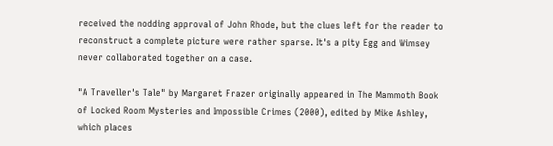received the nodding approval of John Rhode, but the clues left for the reader to reconstruct a complete picture were rather sparse. It's a pity Egg and Wimsey never collaborated together on a case.

"A Traveller's Tale" by Margaret Frazer originally appeared in The Mammoth Book of Locked Room Mysteries and Impossible Crimes (2000), edited by Mike Ashley, which places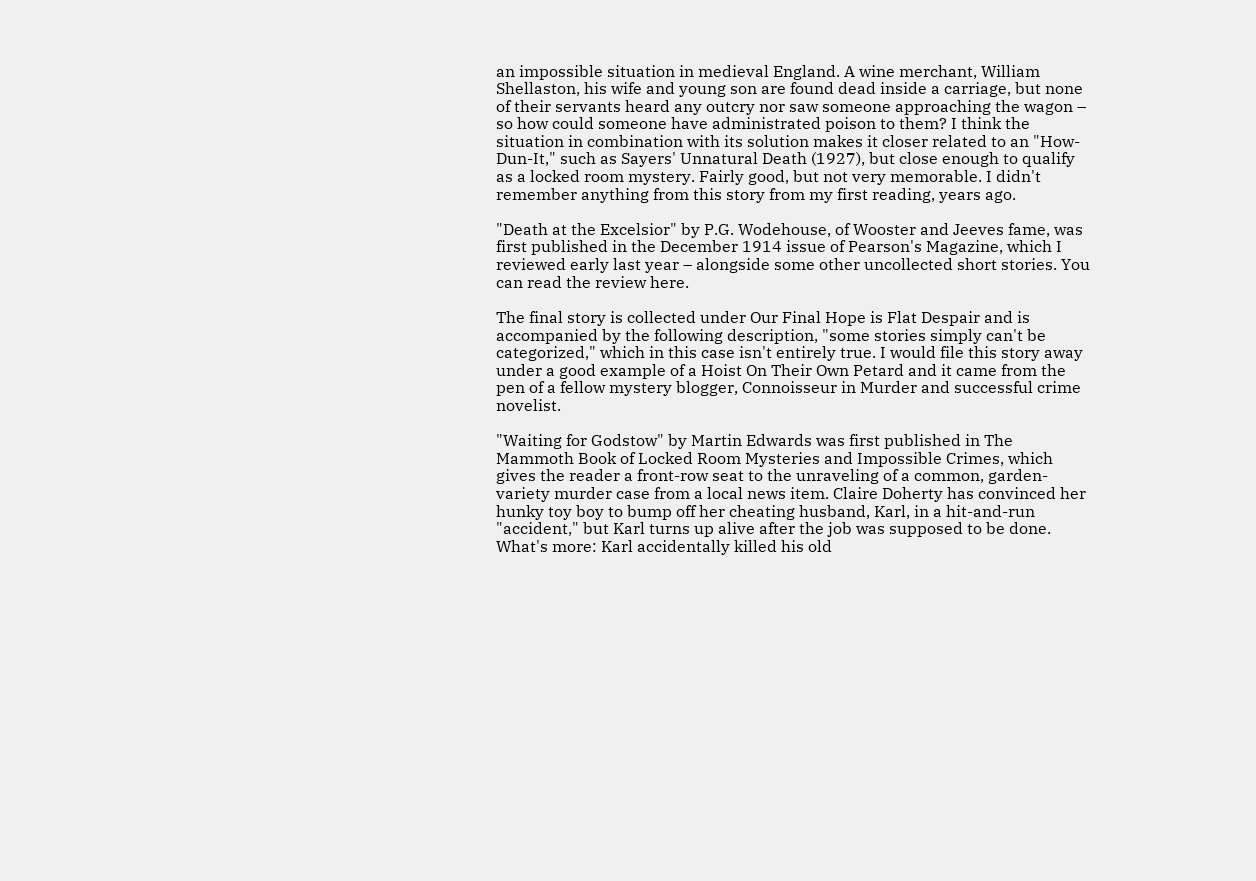an impossible situation in medieval England. A wine merchant, William Shellaston, his wife and young son are found dead inside a carriage, but none of their servants heard any outcry nor saw someone approaching the wagon – so how could someone have administrated poison to them? I think the situation in combination with its solution makes it closer related to an "How-Dun-It," such as Sayers' Unnatural Death (1927), but close enough to qualify as a locked room mystery. Fairly good, but not very memorable. I didn't remember anything from this story from my first reading, years ago.

"Death at the Excelsior" by P.G. Wodehouse, of Wooster and Jeeves fame, was first published in the December 1914 issue of Pearson's Magazine, which I reviewed early last year – alongside some other uncollected short stories. You can read the review here.

The final story is collected under Our Final Hope is Flat Despair and is accompanied by the following description, "some stories simply can't be categorized," which in this case isn't entirely true. I would file this story away under a good example of a Hoist On Their Own Petard and it came from the pen of a fellow mystery blogger, Connoisseur in Murder and successful crime novelist.

"Waiting for Godstow" by Martin Edwards was first published in The Mammoth Book of Locked Room Mysteries and Impossible Crimes, which gives the reader a front-row seat to the unraveling of a common, garden-variety murder case from a local news item. Claire Doherty has convinced her hunky toy boy to bump off her cheating husband, Karl, in a hit-and-run "accident," but Karl turns up alive after the job was supposed to be done. What's more: Karl accidentally killed his old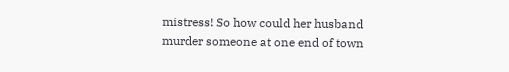mistress! So how could her husband murder someone at one end of town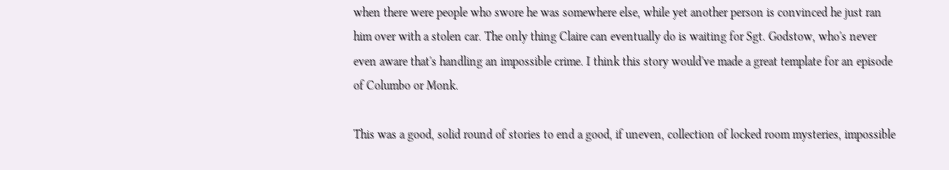when there were people who swore he was somewhere else, while yet another person is convinced he just ran him over with a stolen car. The only thing Claire can eventually do is waiting for Sgt. Godstow, who's never even aware that's handling an impossible crime. I think this story would've made a great template for an episode of Columbo or Monk.

This was a good, solid round of stories to end a good, if uneven, collection of locked room mysteries, impossible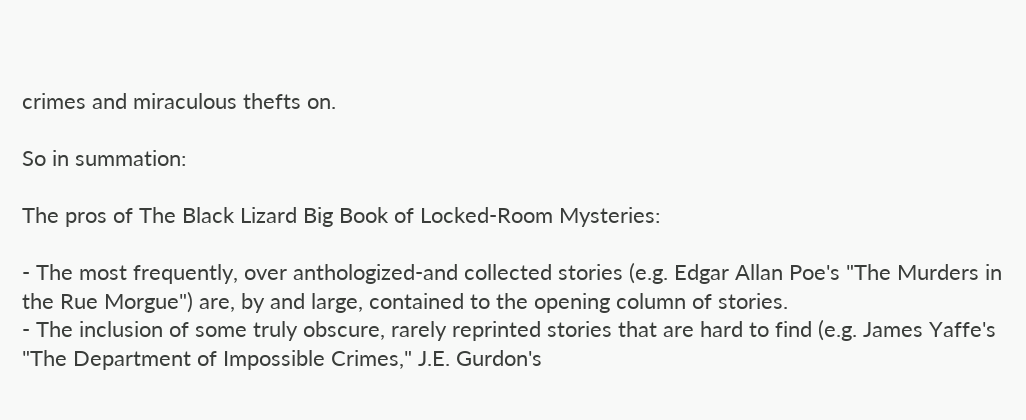crimes and miraculous thefts on.

So in summation:

The pros of The Black Lizard Big Book of Locked-Room Mysteries:

- The most frequently, over anthologized-and collected stories (e.g. Edgar Allan Poe's "The Murders in the Rue Morgue") are, by and large, contained to the opening column of stories.
- The inclusion of some truly obscure, rarely reprinted stories that are hard to find (e.g. James Yaffe's "The Department of Impossible Crimes," J.E. Gurdon's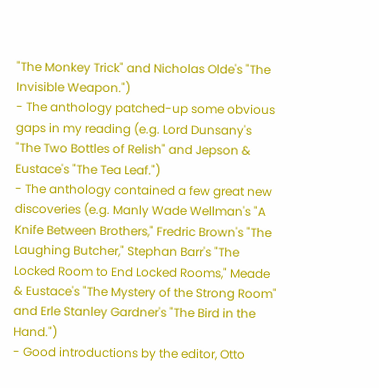"The Monkey Trick" and Nicholas Olde's "The Invisible Weapon.")
- The anthology patched-up some obvious gaps in my reading (e.g. Lord Dunsany's "The Two Bottles of Relish" and Jepson & Eustace's "The Tea Leaf.")
- The anthology contained a few great new discoveries (e.g. Manly Wade Wellman's "A Knife Between Brothers," Fredric Brown's "The Laughing Butcher," Stephan Barr's "The Locked Room to End Locked Rooms," Meade & Eustace's "The Mystery of the Strong Room" and Erle Stanley Gardner's "The Bird in the Hand.")
- Good introductions by the editor, Otto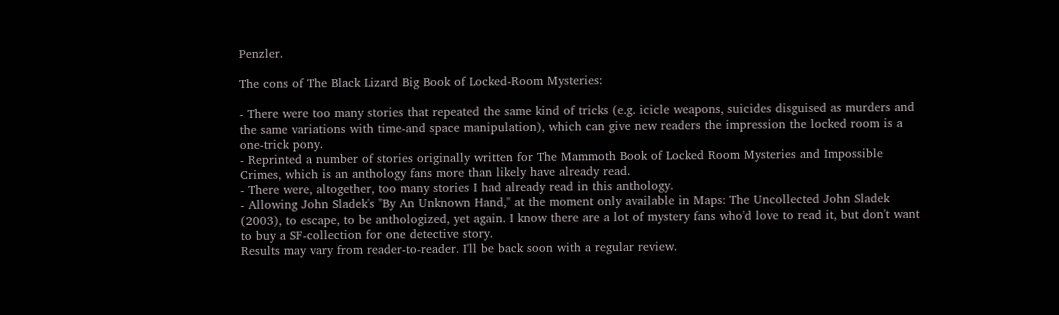Penzler.

The cons of The Black Lizard Big Book of Locked-Room Mysteries:

- There were too many stories that repeated the same kind of tricks (e.g. icicle weapons, suicides disguised as murders and the same variations with time-and space manipulation), which can give new readers the impression the locked room is a one-trick pony.
- Reprinted a number of stories originally written for The Mammoth Book of Locked Room Mysteries and Impossible Crimes, which is an anthology fans more than likely have already read.
- There were, altogether, too many stories I had already read in this anthology.
- Allowing John Sladek's "By An Unknown Hand," at the moment only available in Maps: The Uncollected John Sladek (2003), to escape, to be anthologized, yet again. I know there are a lot of mystery fans who'd love to read it, but don't want to buy a SF-collection for one detective story.
Results may vary from reader-to-reader. I'll be back soon with a regular review.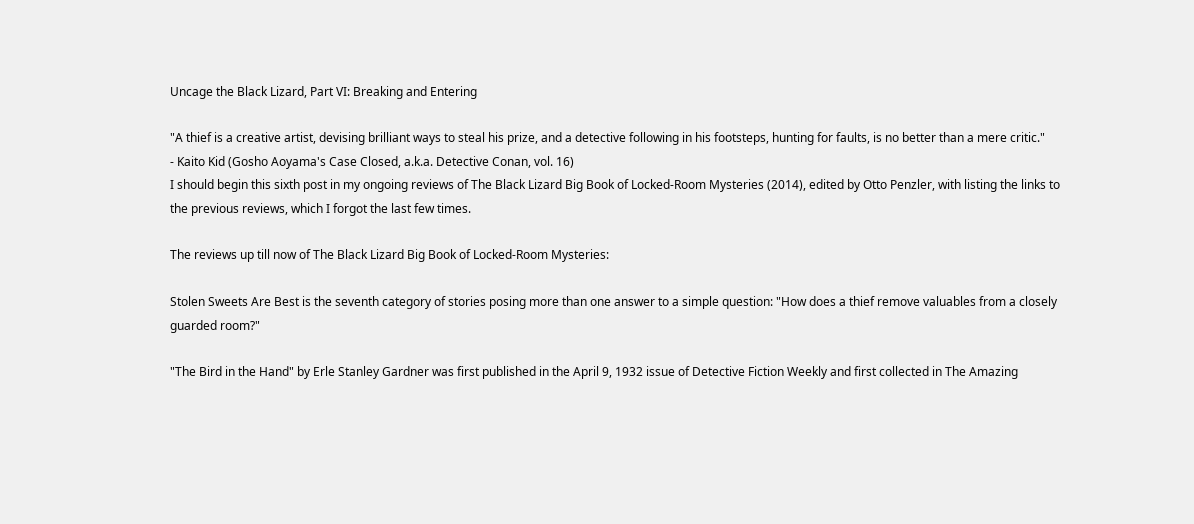Uncage the Black Lizard, Part VI: Breaking and Entering

"A thief is a creative artist, devising brilliant ways to steal his prize, and a detective following in his footsteps, hunting for faults, is no better than a mere critic."
- Kaito Kid (Gosho Aoyama's Case Closed, a.k.a. Detective Conan, vol. 16)
I should begin this sixth post in my ongoing reviews of The Black Lizard Big Book of Locked-Room Mysteries (2014), edited by Otto Penzler, with listing the links to the previous reviews, which I forgot the last few times.

The reviews up till now of The Black Lizard Big Book of Locked-Room Mysteries:

Stolen Sweets Are Best is the seventh category of stories posing more than one answer to a simple question: "How does a thief remove valuables from a closely guarded room?"

"The Bird in the Hand" by Erle Stanley Gardner was first published in the April 9, 1932 issue of Detective Fiction Weekly and first collected in The Amazing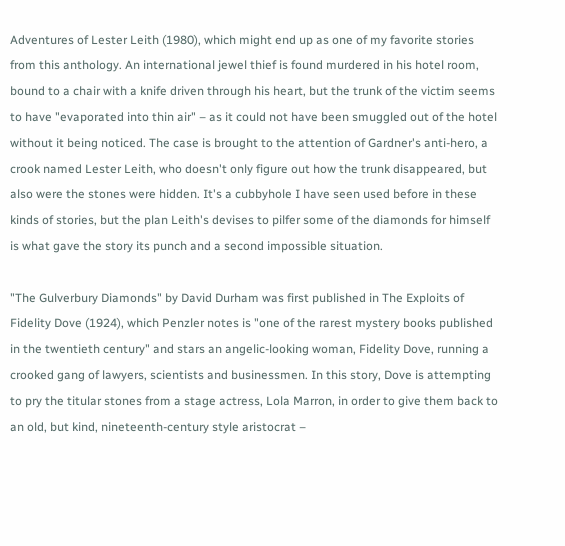Adventures of Lester Leith (1980), which might end up as one of my favorite stories from this anthology. An international jewel thief is found murdered in his hotel room, bound to a chair with a knife driven through his heart, but the trunk of the victim seems to have "evaporated into thin air" – as it could not have been smuggled out of the hotel without it being noticed. The case is brought to the attention of Gardner's anti-hero, a crook named Lester Leith, who doesn't only figure out how the trunk disappeared, but also were the stones were hidden. It's a cubbyhole I have seen used before in these kinds of stories, but the plan Leith's devises to pilfer some of the diamonds for himself is what gave the story its punch and a second impossible situation.

"The Gulverbury Diamonds" by David Durham was first published in The Exploits of Fidelity Dove (1924), which Penzler notes is "one of the rarest mystery books published in the twentieth century" and stars an angelic-looking woman, Fidelity Dove, running a crooked gang of lawyers, scientists and businessmen. In this story, Dove is attempting to pry the titular stones from a stage actress, Lola Marron, in order to give them back to an old, but kind, nineteenth-century style aristocrat –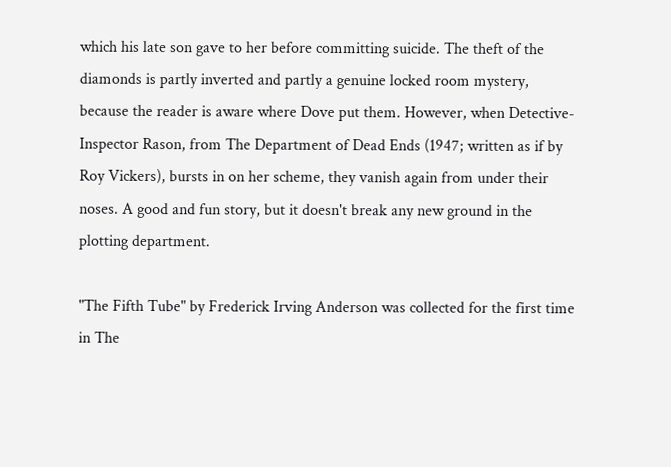which his late son gave to her before committing suicide. The theft of the diamonds is partly inverted and partly a genuine locked room mystery, because the reader is aware where Dove put them. However, when Detective-Inspector Rason, from The Department of Dead Ends (1947; written as if by Roy Vickers), bursts in on her scheme, they vanish again from under their noses. A good and fun story, but it doesn't break any new ground in the plotting department.

"The Fifth Tube" by Frederick Irving Anderson was collected for the first time in The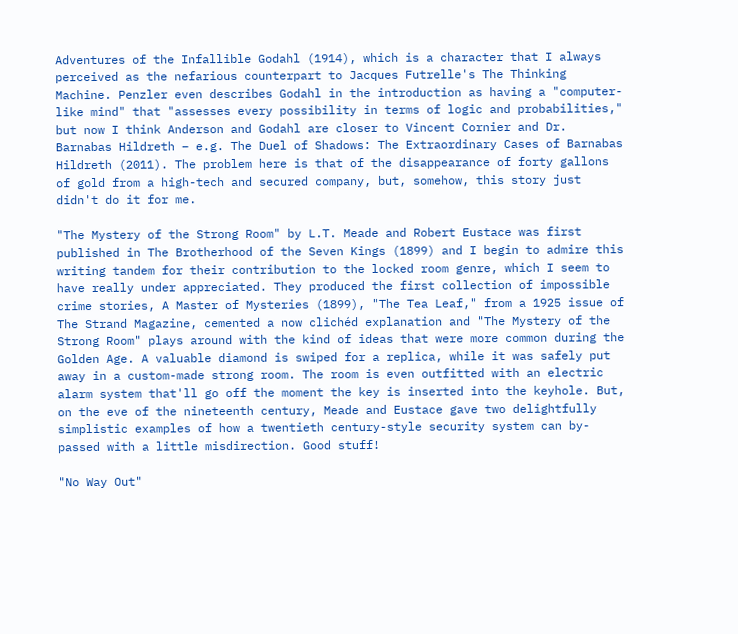Adventures of the Infallible Godahl (1914), which is a character that I always perceived as the nefarious counterpart to Jacques Futrelle's The Thinking Machine. Penzler even describes Godahl in the introduction as having a "computer-like mind" that "assesses every possibility in terms of logic and probabilities," but now I think Anderson and Godahl are closer to Vincent Cornier and Dr. Barnabas Hildreth – e.g. The Duel of Shadows: The Extraordinary Cases of Barnabas Hildreth (2011). The problem here is that of the disappearance of forty gallons of gold from a high-tech and secured company, but, somehow, this story just didn't do it for me.

"The Mystery of the Strong Room" by L.T. Meade and Robert Eustace was first published in The Brotherhood of the Seven Kings (1899) and I begin to admire this writing tandem for their contribution to the locked room genre, which I seem to have really under appreciated. They produced the first collection of impossible crime stories, A Master of Mysteries (1899), "The Tea Leaf," from a 1925 issue of The Strand Magazine, cemented a now clichéd explanation and "The Mystery of the Strong Room" plays around with the kind of ideas that were more common during the Golden Age. A valuable diamond is swiped for a replica, while it was safely put away in a custom-made strong room. The room is even outfitted with an electric alarm system that'll go off the moment the key is inserted into the keyhole. But, on the eve of the nineteenth century, Meade and Eustace gave two delightfully simplistic examples of how a twentieth century-style security system can by-passed with a little misdirection. Good stuff!

"No Way Out"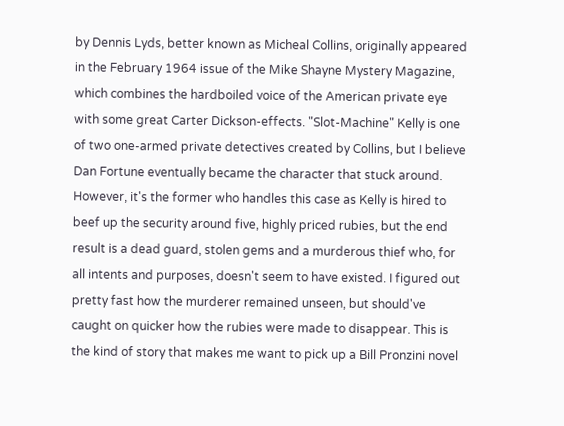by Dennis Lyds, better known as Micheal Collins, originally appeared in the February 1964 issue of the Mike Shayne Mystery Magazine, which combines the hardboiled voice of the American private eye with some great Carter Dickson-effects. "Slot-Machine" Kelly is one of two one-armed private detectives created by Collins, but I believe Dan Fortune eventually became the character that stuck around. However, it's the former who handles this case as Kelly is hired to beef up the security around five, highly priced rubies, but the end result is a dead guard, stolen gems and a murderous thief who, for all intents and purposes, doesn't seem to have existed. I figured out pretty fast how the murderer remained unseen, but should've caught on quicker how the rubies were made to disappear. This is the kind of story that makes me want to pick up a Bill Pronzini novel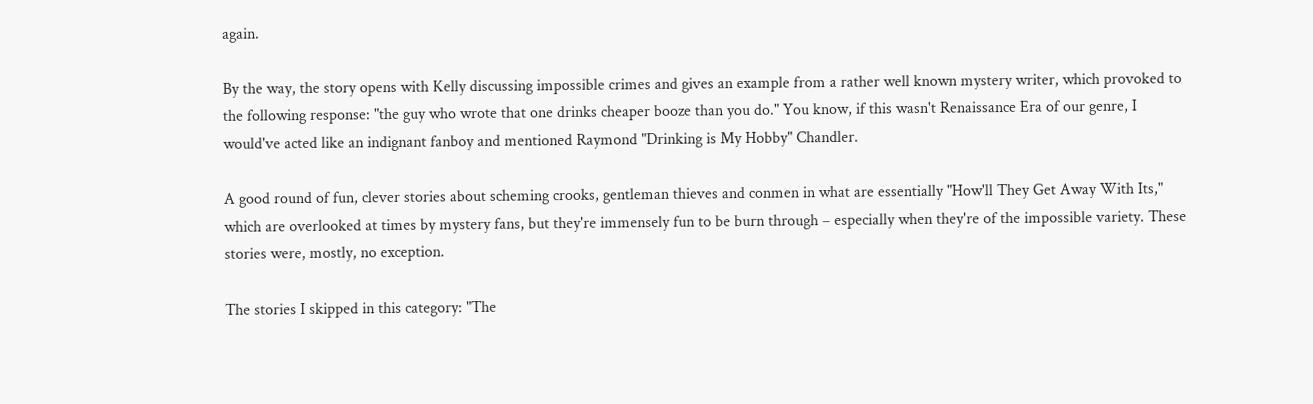again.

By the way, the story opens with Kelly discussing impossible crimes and gives an example from a rather well known mystery writer, which provoked to the following response: "the guy who wrote that one drinks cheaper booze than you do." You know, if this wasn't Renaissance Era of our genre, I would've acted like an indignant fanboy and mentioned Raymond "Drinking is My Hobby" Chandler.

A good round of fun, clever stories about scheming crooks, gentleman thieves and conmen in what are essentially "How'll They Get Away With Its," which are overlooked at times by mystery fans, but they're immensely fun to be burn through – especially when they're of the impossible variety. These stories were, mostly, no exception.

The stories I skipped in this category: "The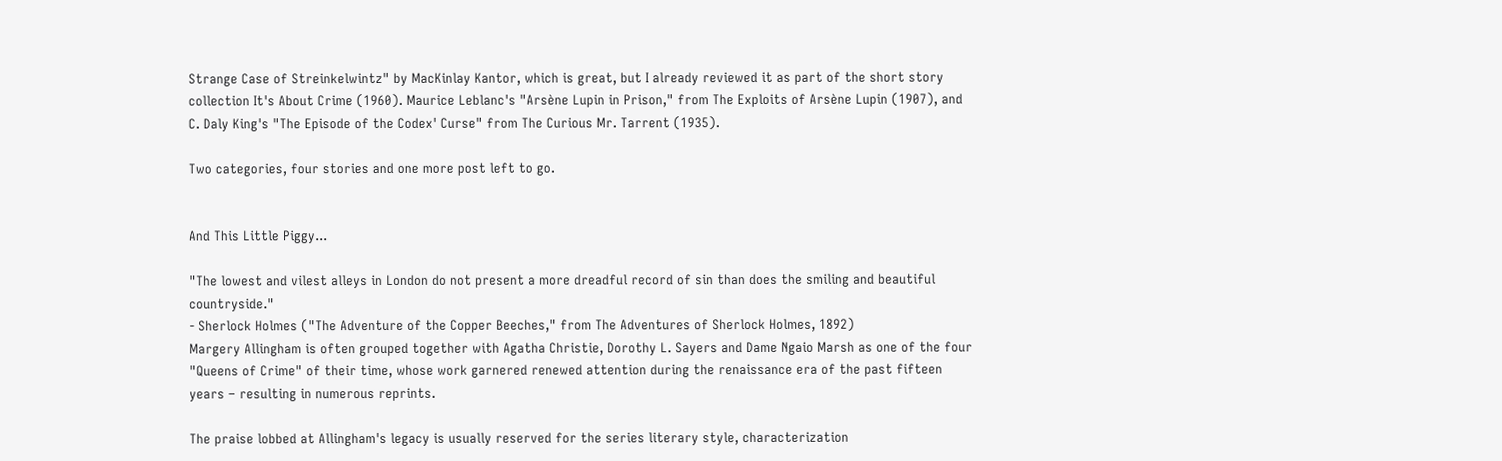Strange Case of Streinkelwintz" by MacKinlay Kantor, which is great, but I already reviewed it as part of the short story collection It's About Crime (1960). Maurice Leblanc's "Arsène Lupin in Prison," from The Exploits of Arsène Lupin (1907), and C. Daly King's "The Episode of the Codex' Curse" from The Curious Mr. Tarrent (1935).

Two categories, four stories and one more post left to go.


And This Little Piggy...

"The lowest and vilest alleys in London do not present a more dreadful record of sin than does the smiling and beautiful countryside."
- Sherlock Holmes ("The Adventure of the Copper Beeches," from The Adventures of Sherlock Holmes, 1892)
Margery Allingham is often grouped together with Agatha Christie, Dorothy L. Sayers and Dame Ngaio Marsh as one of the four "Queens of Crime" of their time, whose work garnered renewed attention during the renaissance era of the past fifteen years – resulting in numerous reprints.

The praise lobbed at Allingham's legacy is usually reserved for the series literary style, characterization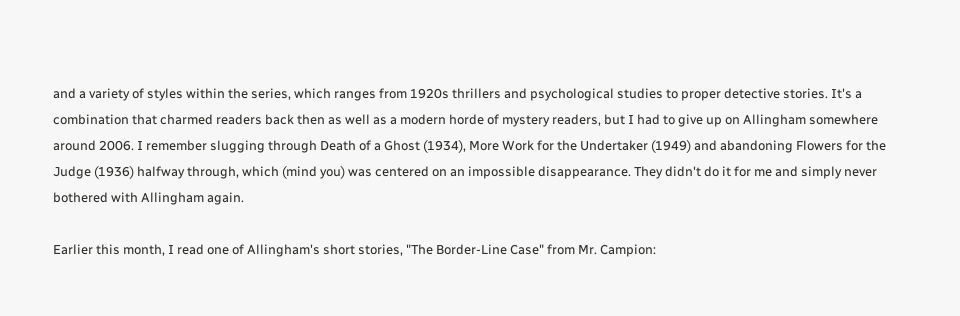and a variety of styles within the series, which ranges from 1920s thrillers and psychological studies to proper detective stories. It's a combination that charmed readers back then as well as a modern horde of mystery readers, but I had to give up on Allingham somewhere around 2006. I remember slugging through Death of a Ghost (1934), More Work for the Undertaker (1949) and abandoning Flowers for the Judge (1936) halfway through, which (mind you) was centered on an impossible disappearance. They didn't do it for me and simply never bothered with Allingham again.

Earlier this month, I read one of Allingham's short stories, "The Border-Line Case" from Mr. Campion: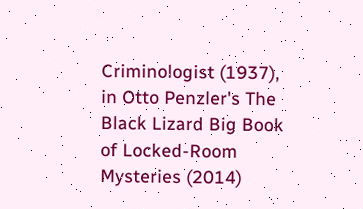Criminologist (1937), in Otto Penzler's The Black Lizard Big Book of Locked-Room Mysteries (2014)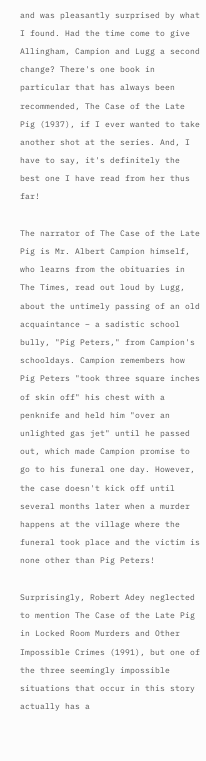and was pleasantly surprised by what I found. Had the time come to give Allingham, Campion and Lugg a second change? There's one book in particular that has always been recommended, The Case of the Late Pig (1937), if I ever wanted to take another shot at the series. And, I have to say, it's definitely the best one I have read from her thus far!

The narrator of The Case of the Late Pig is Mr. Albert Campion himself, who learns from the obituaries in The Times, read out loud by Lugg, about the untimely passing of an old acquaintance – a sadistic school bully, "Pig Peters," from Campion's schooldays. Campion remembers how Pig Peters "took three square inches of skin off" his chest with a penknife and held him "over an unlighted gas jet" until he passed out, which made Campion promise to go to his funeral one day. However, the case doesn't kick off until several months later when a murder happens at the village where the funeral took place and the victim is none other than Pig Peters!

Surprisingly, Robert Adey neglected to mention The Case of the Late Pig in Locked Room Murders and Other Impossible Crimes (1991), but one of the three seemingly impossible situations that occur in this story actually has a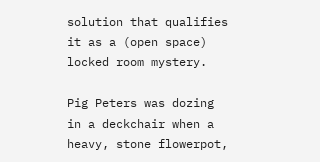solution that qualifies it as a (open space) locked room mystery.

Pig Peters was dozing in a deckchair when a heavy, stone flowerpot,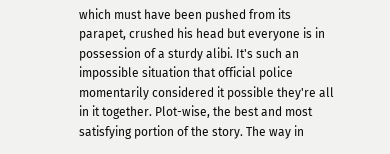which must have been pushed from its parapet, crushed his head but everyone is in possession of a sturdy alibi. It's such an impossible situation that official police momentarily considered it possible they're all in it together. Plot-wise, the best and most satisfying portion of the story. The way in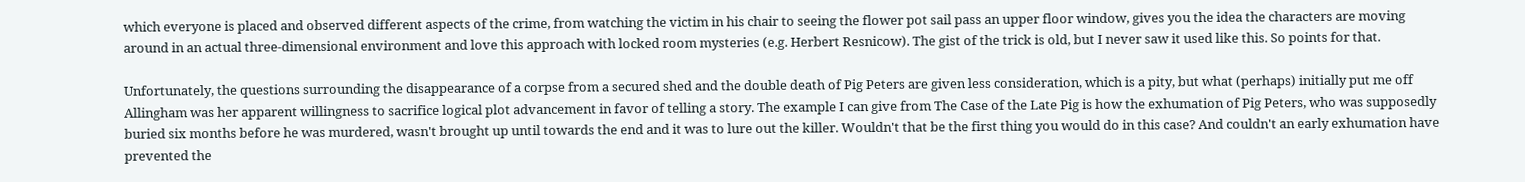which everyone is placed and observed different aspects of the crime, from watching the victim in his chair to seeing the flower pot sail pass an upper floor window, gives you the idea the characters are moving around in an actual three-dimensional environment and love this approach with locked room mysteries (e.g. Herbert Resnicow). The gist of the trick is old, but I never saw it used like this. So points for that.

Unfortunately, the questions surrounding the disappearance of a corpse from a secured shed and the double death of Pig Peters are given less consideration, which is a pity, but what (perhaps) initially put me off Allingham was her apparent willingness to sacrifice logical plot advancement in favor of telling a story. The example I can give from The Case of the Late Pig is how the exhumation of Pig Peters, who was supposedly buried six months before he was murdered, wasn't brought up until towards the end and it was to lure out the killer. Wouldn't that be the first thing you would do in this case? And couldn't an early exhumation have prevented the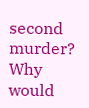second murder? Why would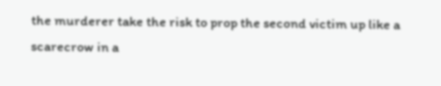the murderer take the risk to prop the second victim up like a scarecrow in a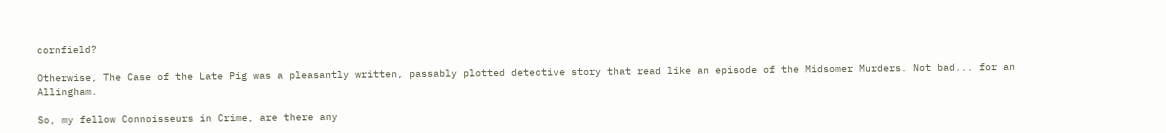cornfield?

Otherwise, The Case of the Late Pig was a pleasantly written, passably plotted detective story that read like an episode of the Midsomer Murders. Not bad... for an Allingham.

So, my fellow Connoisseurs in Crime, are there any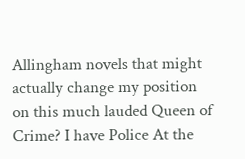Allingham novels that might actually change my position on this much lauded Queen of Crime? I have Police At the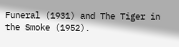Funeral (1931) and The Tiger in the Smoke (1952).